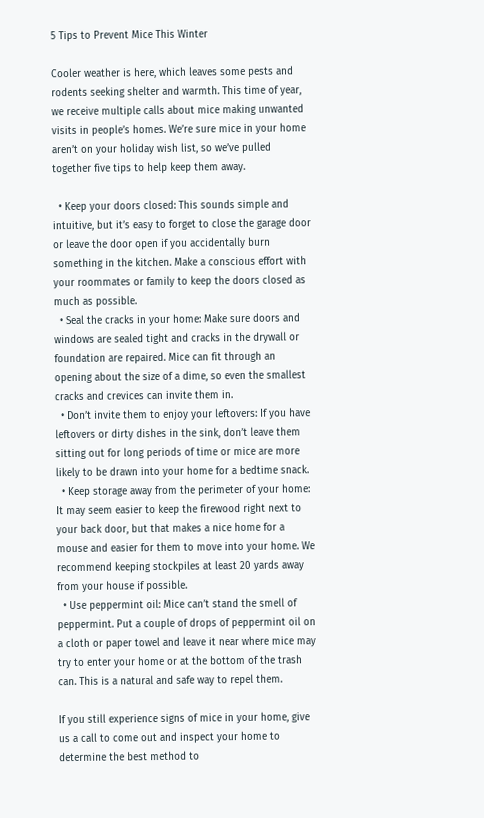5 Tips to Prevent Mice This Winter

Cooler weather is here, which leaves some pests and rodents seeking shelter and warmth. This time of year, we receive multiple calls about mice making unwanted visits in people’s homes. We’re sure mice in your home aren’t on your holiday wish list, so we’ve pulled together five tips to help keep them away.

  • Keep your doors closed: This sounds simple and intuitive, but it’s easy to forget to close the garage door or leave the door open if you accidentally burn something in the kitchen. Make a conscious effort with your roommates or family to keep the doors closed as much as possible.
  • Seal the cracks in your home: Make sure doors and windows are sealed tight and cracks in the drywall or foundation are repaired. Mice can fit through an opening about the size of a dime, so even the smallest cracks and crevices can invite them in.
  • Don’t invite them to enjoy your leftovers: If you have leftovers or dirty dishes in the sink, don’t leave them sitting out for long periods of time or mice are more likely to be drawn into your home for a bedtime snack.
  • Keep storage away from the perimeter of your home: It may seem easier to keep the firewood right next to your back door, but that makes a nice home for a mouse and easier for them to move into your home. We recommend keeping stockpiles at least 20 yards away from your house if possible.
  • Use peppermint oil: Mice can’t stand the smell of peppermint. Put a couple of drops of peppermint oil on a cloth or paper towel and leave it near where mice may try to enter your home or at the bottom of the trash can. This is a natural and safe way to repel them.

If you still experience signs of mice in your home, give us a call to come out and inspect your home to determine the best method to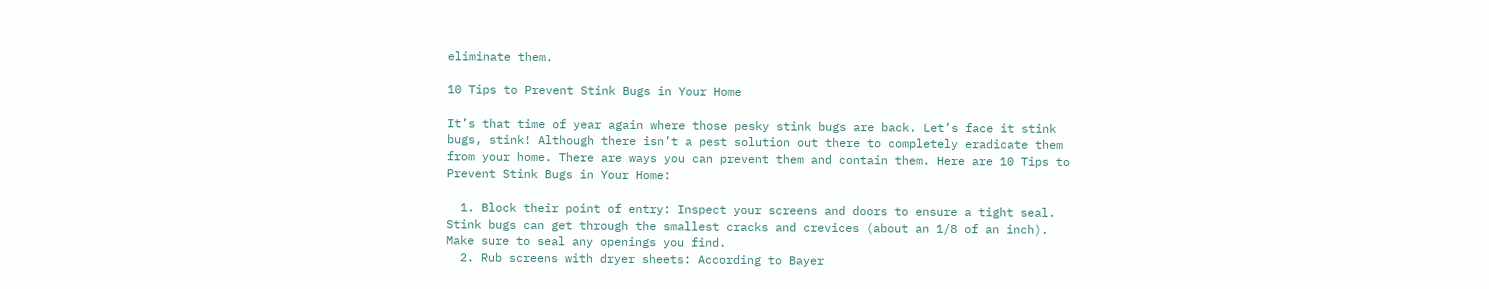eliminate them.

10 Tips to Prevent Stink Bugs in Your Home

It’s that time of year again where those pesky stink bugs are back. Let’s face it stink bugs, stink! Although there isn’t a pest solution out there to completely eradicate them from your home. There are ways you can prevent them and contain them. Here are 10 Tips to Prevent Stink Bugs in Your Home:

  1. Block their point of entry: Inspect your screens and doors to ensure a tight seal. Stink bugs can get through the smallest cracks and crevices (about an 1/8 of an inch). Make sure to seal any openings you find.
  2. Rub screens with dryer sheets: According to Bayer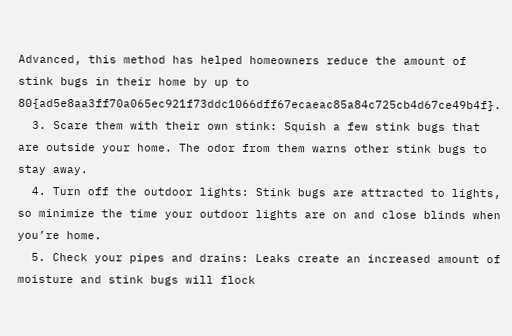Advanced, this method has helped homeowners reduce the amount of stink bugs in their home by up to 80{ad5e8aa3ff70a065ec921f73ddc1066dff67ecaeac85a84c725cb4d67ce49b4f}.
  3. Scare them with their own stink: Squish a few stink bugs that are outside your home. The odor from them warns other stink bugs to stay away.
  4. Turn off the outdoor lights: Stink bugs are attracted to lights, so minimize the time your outdoor lights are on and close blinds when you’re home.
  5. Check your pipes and drains: Leaks create an increased amount of moisture and stink bugs will flock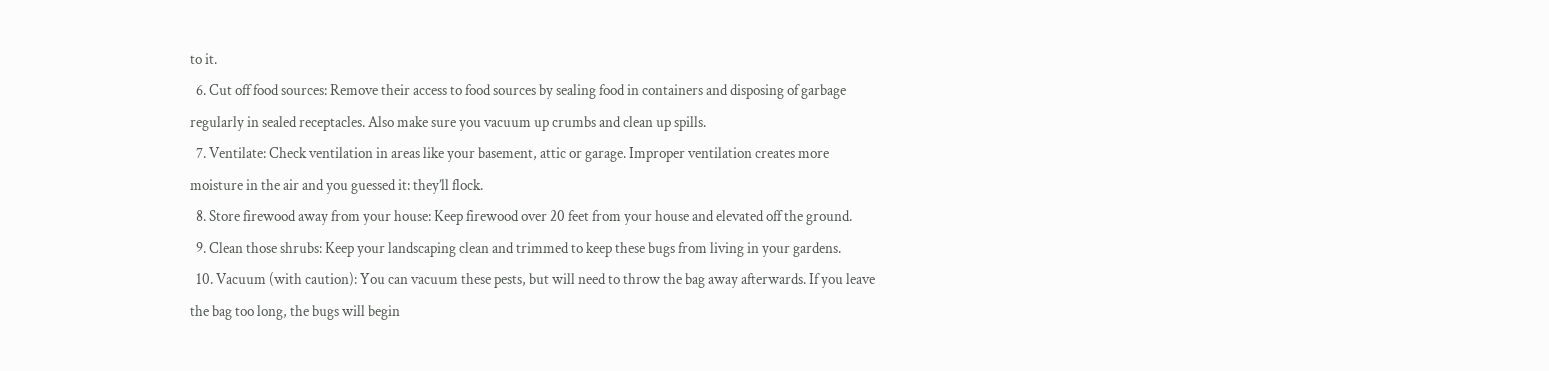to it.
  6. Cut off food sources: Remove their access to food sources by sealing food in containers and disposing of garbage regularly in sealed receptacles. Also make sure you vacuum up crumbs and clean up spills.
  7. Ventilate: Check ventilation in areas like your basement, attic or garage. Improper ventilation creates more moisture in the air and you guessed it: they’ll flock.
  8. Store firewood away from your house: Keep firewood over 20 feet from your house and elevated off the ground.
  9. Clean those shrubs: Keep your landscaping clean and trimmed to keep these bugs from living in your gardens.
  10. Vacuum (with caution): You can vacuum these pests, but will need to throw the bag away afterwards. If you leave the bag too long, the bugs will begin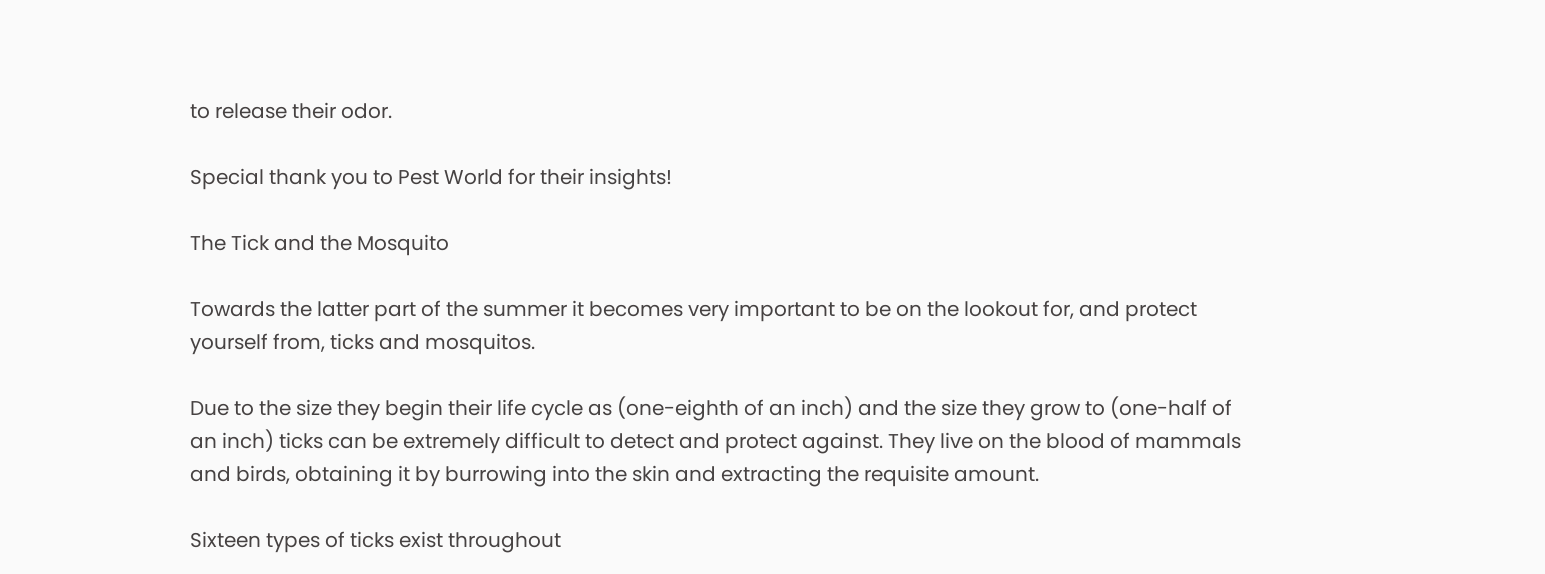to release their odor.

Special thank you to Pest World for their insights!

The Tick and the Mosquito

Towards the latter part of the summer it becomes very important to be on the lookout for, and protect yourself from, ticks and mosquitos.

Due to the size they begin their life cycle as (one-eighth of an inch) and the size they grow to (one-half of an inch) ticks can be extremely difficult to detect and protect against. They live on the blood of mammals and birds, obtaining it by burrowing into the skin and extracting the requisite amount.

Sixteen types of ticks exist throughout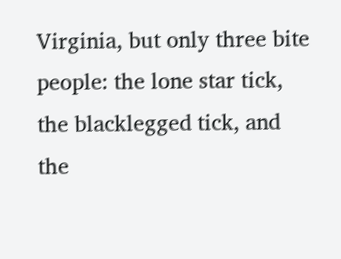Virginia, but only three bite people: the lone star tick, the blacklegged tick, and the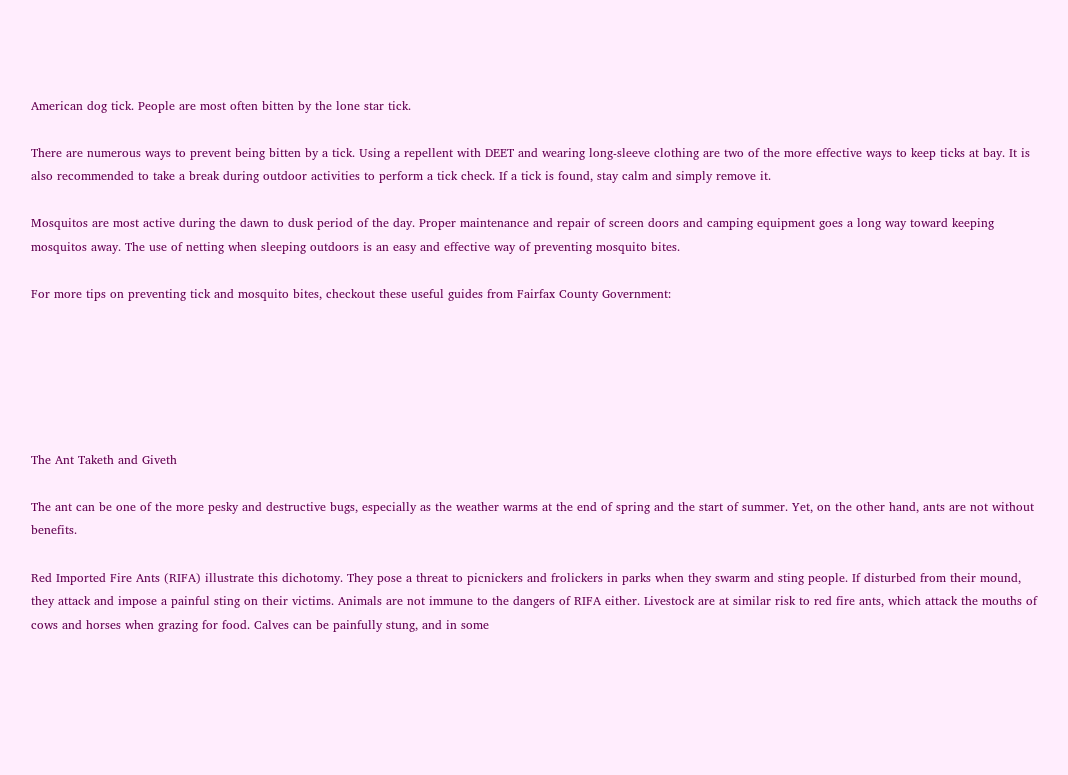American dog tick. People are most often bitten by the lone star tick.

There are numerous ways to prevent being bitten by a tick. Using a repellent with DEET and wearing long-sleeve clothing are two of the more effective ways to keep ticks at bay. It is also recommended to take a break during outdoor activities to perform a tick check. If a tick is found, stay calm and simply remove it.

Mosquitos are most active during the dawn to dusk period of the day. Proper maintenance and repair of screen doors and camping equipment goes a long way toward keeping mosquitos away. The use of netting when sleeping outdoors is an easy and effective way of preventing mosquito bites.

For more tips on preventing tick and mosquito bites, checkout these useful guides from Fairfax County Government:






The Ant Taketh and Giveth

The ant can be one of the more pesky and destructive bugs, especially as the weather warms at the end of spring and the start of summer. Yet, on the other hand, ants are not without benefits.

Red Imported Fire Ants (RIFA) illustrate this dichotomy. They pose a threat to picnickers and frolickers in parks when they swarm and sting people. If disturbed from their mound, they attack and impose a painful sting on their victims. Animals are not immune to the dangers of RIFA either. Livestock are at similar risk to red fire ants, which attack the mouths of cows and horses when grazing for food. Calves can be painfully stung, and in some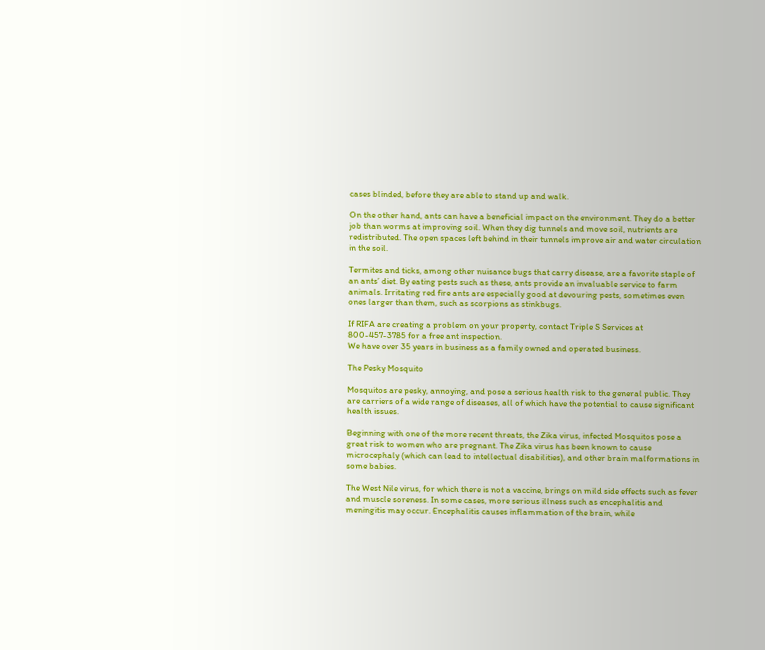cases blinded, before they are able to stand up and walk.

On the other hand, ants can have a beneficial impact on the environment. They do a better job than worms at improving soil. When they dig tunnels and move soil, nutrients are redistributed. The open spaces left behind in their tunnels improve air and water circulation in the soil.

Termites and ticks, among other nuisance bugs that carry disease, are a favorite staple of an ants’ diet. By eating pests such as these, ants provide an invaluable service to farm animals. Irritating red fire ants are especially good at devouring pests, sometimes even ones larger than them, such as scorpions as stinkbugs.

If RIFA are creating a problem on your property, contact Triple S Services at 800-457-3785 for a free ant inspection.
We have over 35 years in business as a family owned and operated business.

The Pesky Mosquito

Mosquitos are pesky, annoying, and pose a serious health risk to the general public. They are carriers of a wide range of diseases, all of which have the potential to cause significant health issues.

Beginning with one of the more recent threats, the Zika virus, infected Mosquitos pose a great risk to women who are pregnant. The Zika virus has been known to cause microcephaly (which can lead to intellectual disabilities), and other brain malformations in some babies.

The West Nile virus, for which there is not a vaccine, brings on mild side effects such as fever and muscle soreness. In some cases, more serious illness such as encephalitis and meningitis may occur. Encephalitis causes inflammation of the brain, while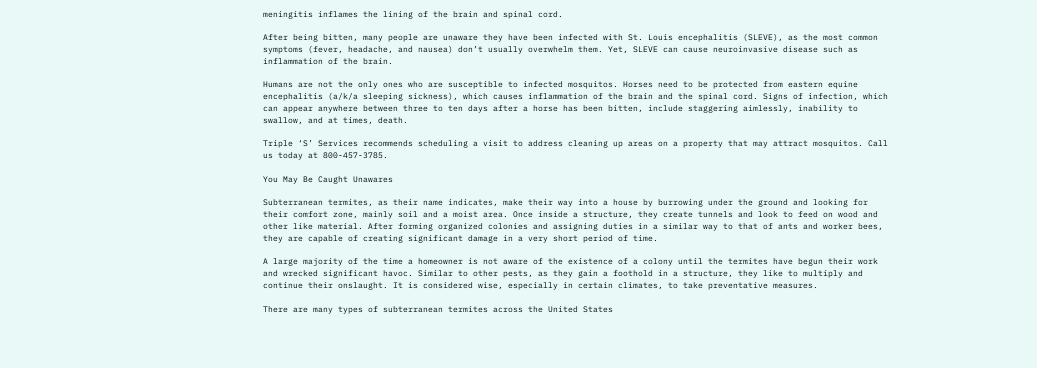meningitis inflames the lining of the brain and spinal cord.

After being bitten, many people are unaware they have been infected with St. Louis encephalitis (SLEVE), as the most common symptoms (fever, headache, and nausea) don’t usually overwhelm them. Yet, SLEVE can cause neuroinvasive disease such as inflammation of the brain.

Humans are not the only ones who are susceptible to infected mosquitos. Horses need to be protected from eastern equine encephalitis (a/k/a sleeping sickness), which causes inflammation of the brain and the spinal cord. Signs of infection, which can appear anywhere between three to ten days after a horse has been bitten, include staggering aimlessly, inability to swallow, and at times, death.

Triple ‘S’ Services recommends scheduling a visit to address cleaning up areas on a property that may attract mosquitos. Call us today at 800-457-3785.

You May Be Caught Unawares

Subterranean termites, as their name indicates, make their way into a house by burrowing under the ground and looking for their comfort zone, mainly soil and a moist area. Once inside a structure, they create tunnels and look to feed on wood and other like material. After forming organized colonies and assigning duties in a similar way to that of ants and worker bees, they are capable of creating significant damage in a very short period of time.

A large majority of the time a homeowner is not aware of the existence of a colony until the termites have begun their work and wrecked significant havoc. Similar to other pests, as they gain a foothold in a structure, they like to multiply and continue their onslaught. It is considered wise, especially in certain climates, to take preventative measures.

There are many types of subterranean termites across the United States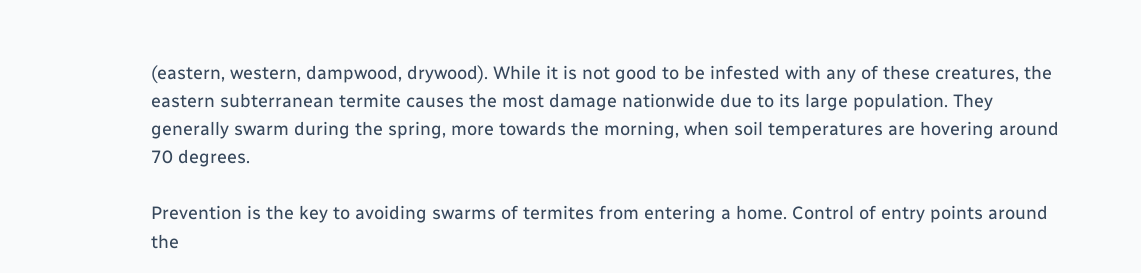(eastern, western, dampwood, drywood). While it is not good to be infested with any of these creatures, the eastern subterranean termite causes the most damage nationwide due to its large population. They generally swarm during the spring, more towards the morning, when soil temperatures are hovering around 70 degrees.

Prevention is the key to avoiding swarms of termites from entering a home. Control of entry points around the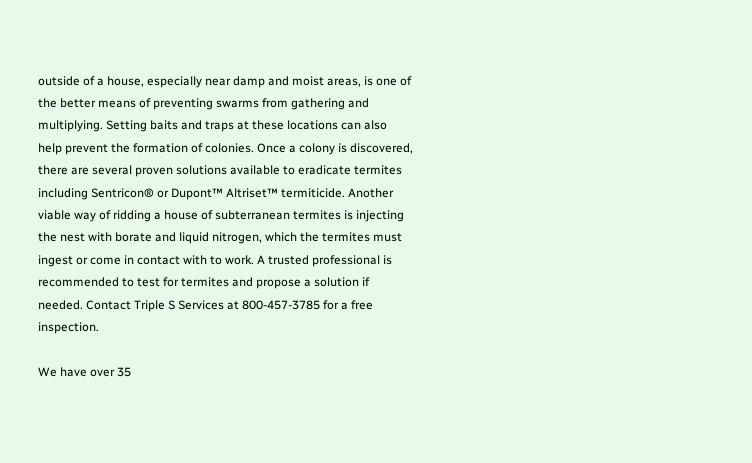outside of a house, especially near damp and moist areas, is one of the better means of preventing swarms from gathering and multiplying. Setting baits and traps at these locations can also help prevent the formation of colonies. Once a colony is discovered, there are several proven solutions available to eradicate termites including Sentricon® or Dupont™ Altriset™ termiticide. Another viable way of ridding a house of subterranean termites is injecting the nest with borate and liquid nitrogen, which the termites must ingest or come in contact with to work. A trusted professional is recommended to test for termites and propose a solution if needed. Contact Triple S Services at 800-457-3785 for a free inspection.

We have over 35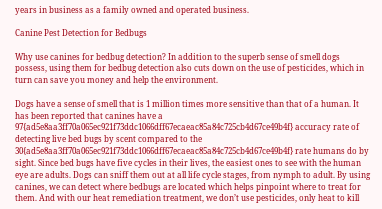years in business as a family owned and operated business.

Canine Pest Detection for Bedbugs

Why use canines for bedbug detection? In addition to the superb sense of smell dogs possess, using them for bedbug detection also cuts down on the use of pesticides, which in turn can save you money and help the environment.

Dogs have a sense of smell that is 1 million times more sensitive than that of a human. It has been reported that canines have a 97{ad5e8aa3ff70a065ec921f73ddc1066dff67ecaeac85a84c725cb4d67ce49b4f} accuracy rate of detecting live bed bugs by scent compared to the 30{ad5e8aa3ff70a065ec921f73ddc1066dff67ecaeac85a84c725cb4d67ce49b4f} rate humans do by sight. Since bed bugs have five cycles in their lives, the easiest ones to see with the human eye are adults. Dogs can sniff them out at all life cycle stages, from nymph to adult. By using canines, we can detect where bedbugs are located which helps pinpoint where to treat for them. And with our heat remediation treatment, we don’t use pesticides, only heat to kill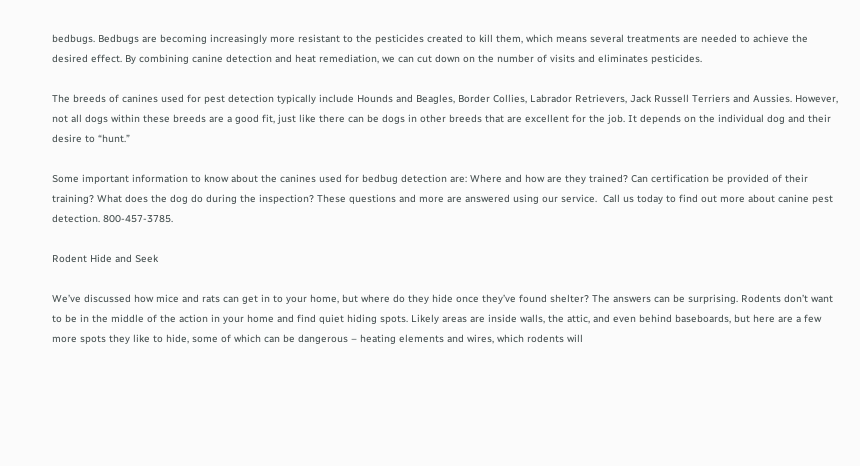bedbugs. Bedbugs are becoming increasingly more resistant to the pesticides created to kill them, which means several treatments are needed to achieve the desired effect. By combining canine detection and heat remediation, we can cut down on the number of visits and eliminates pesticides.

The breeds of canines used for pest detection typically include Hounds and Beagles, Border Collies, Labrador Retrievers, Jack Russell Terriers and Aussies. However, not all dogs within these breeds are a good fit, just like there can be dogs in other breeds that are excellent for the job. It depends on the individual dog and their desire to “hunt.”

Some important information to know about the canines used for bedbug detection are: Where and how are they trained? Can certification be provided of their training? What does the dog do during the inspection? These questions and more are answered using our service.  Call us today to find out more about canine pest detection. 800-457-3785.

Rodent Hide and Seek

We’ve discussed how mice and rats can get in to your home, but where do they hide once they’ve found shelter? The answers can be surprising. Rodents don’t want to be in the middle of the action in your home and find quiet hiding spots. Likely areas are inside walls, the attic, and even behind baseboards, but here are a few more spots they like to hide, some of which can be dangerous – heating elements and wires, which rodents will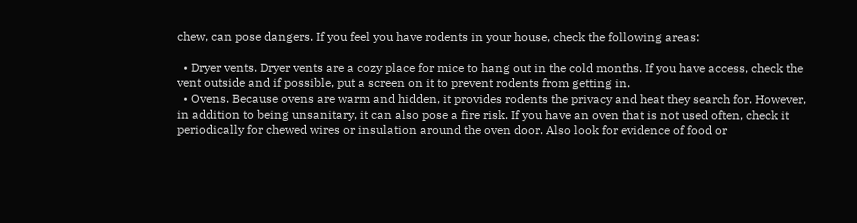chew, can pose dangers. If you feel you have rodents in your house, check the following areas:

  • Dryer vents. Dryer vents are a cozy place for mice to hang out in the cold months. If you have access, check the vent outside and if possible, put a screen on it to prevent rodents from getting in.
  • Ovens. Because ovens are warm and hidden, it provides rodents the privacy and heat they search for. However, in addition to being unsanitary, it can also pose a fire risk. If you have an oven that is not used often, check it periodically for chewed wires or insulation around the oven door. Also look for evidence of food or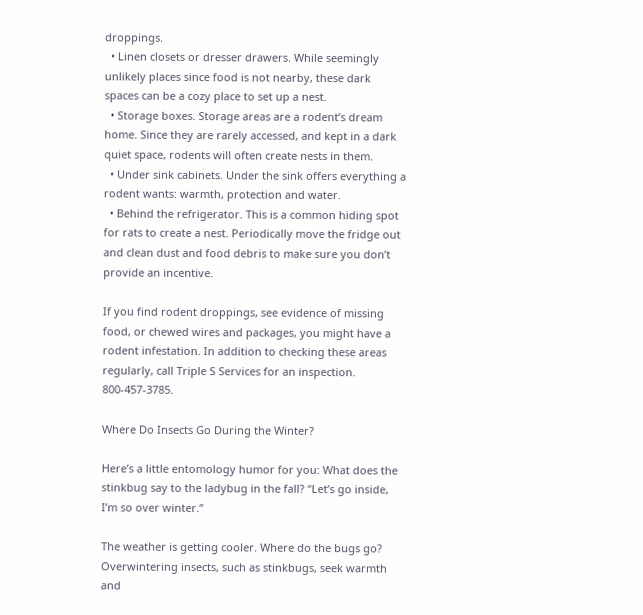droppings.
  • Linen closets or dresser drawers. While seemingly unlikely places since food is not nearby, these dark spaces can be a cozy place to set up a nest.
  • Storage boxes. Storage areas are a rodent’s dream home. Since they are rarely accessed, and kept in a dark quiet space, rodents will often create nests in them.
  • Under sink cabinets. Under the sink offers everything a rodent wants: warmth, protection and water.
  • Behind the refrigerator. This is a common hiding spot for rats to create a nest. Periodically move the fridge out and clean dust and food debris to make sure you don’t provide an incentive.

If you find rodent droppings, see evidence of missing food, or chewed wires and packages, you might have a rodent infestation. In addition to checking these areas regularly, call Triple S Services for an inspection. 800-457-3785.

Where Do Insects Go During the Winter?

Here’s a little entomology humor for you: What does the stinkbug say to the ladybug in the fall? “Let’s go inside, I’m so over winter.”

The weather is getting cooler. Where do the bugs go? Overwintering insects, such as stinkbugs, seek warmth and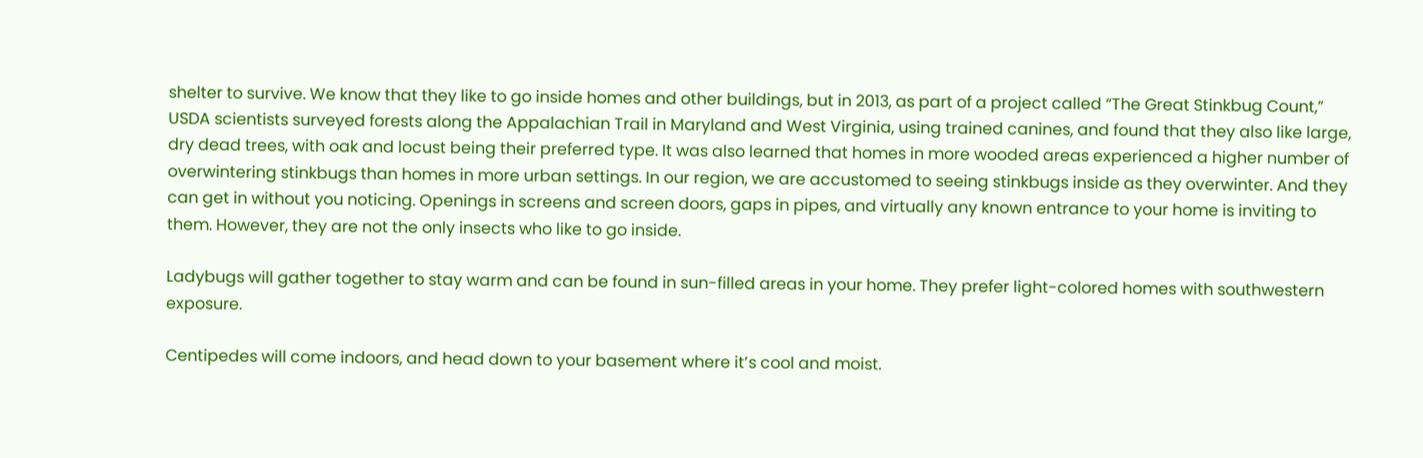shelter to survive. We know that they like to go inside homes and other buildings, but in 2013, as part of a project called “The Great Stinkbug Count,” USDA scientists surveyed forests along the Appalachian Trail in Maryland and West Virginia, using trained canines, and found that they also like large, dry dead trees, with oak and locust being their preferred type. It was also learned that homes in more wooded areas experienced a higher number of overwintering stinkbugs than homes in more urban settings. In our region, we are accustomed to seeing stinkbugs inside as they overwinter. And they can get in without you noticing. Openings in screens and screen doors, gaps in pipes, and virtually any known entrance to your home is inviting to them. However, they are not the only insects who like to go inside.

Ladybugs will gather together to stay warm and can be found in sun-filled areas in your home. They prefer light-colored homes with southwestern exposure.

Centipedes will come indoors, and head down to your basement where it’s cool and moist.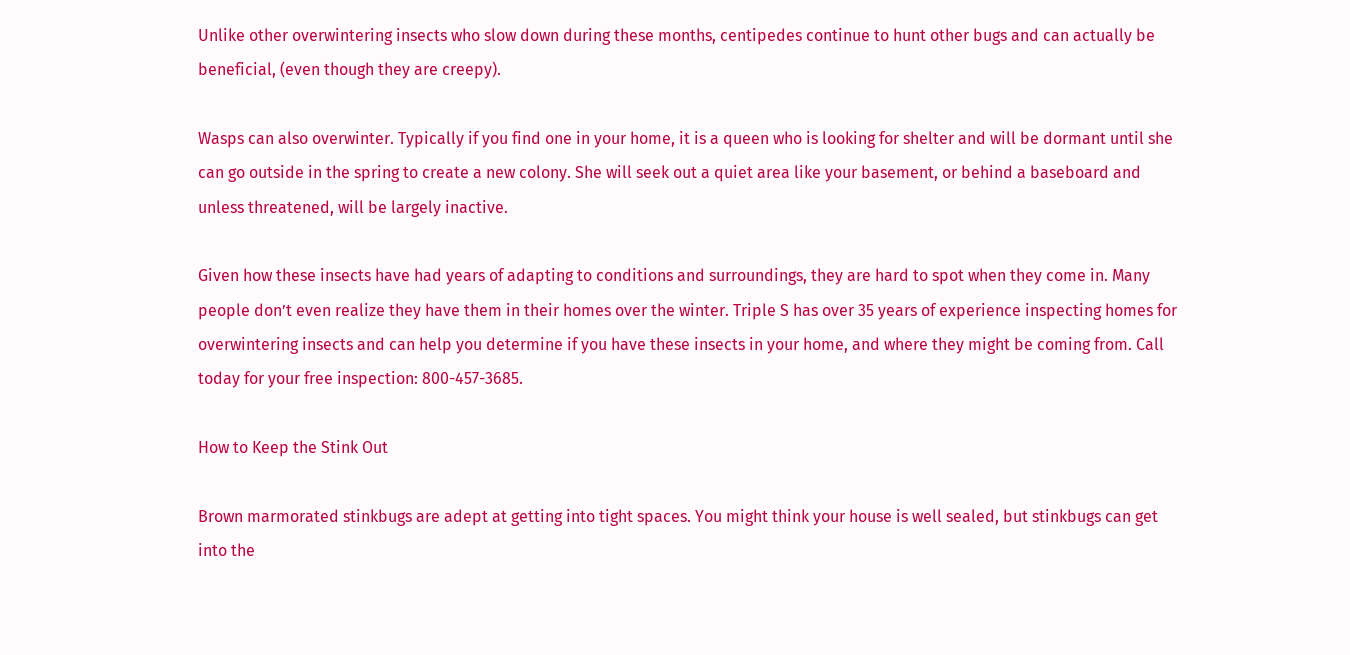Unlike other overwintering insects who slow down during these months, centipedes continue to hunt other bugs and can actually be beneficial, (even though they are creepy).

Wasps can also overwinter. Typically if you find one in your home, it is a queen who is looking for shelter and will be dormant until she can go outside in the spring to create a new colony. She will seek out a quiet area like your basement, or behind a baseboard and unless threatened, will be largely inactive.

Given how these insects have had years of adapting to conditions and surroundings, they are hard to spot when they come in. Many people don’t even realize they have them in their homes over the winter. Triple S has over 35 years of experience inspecting homes for overwintering insects and can help you determine if you have these insects in your home, and where they might be coming from. Call today for your free inspection: 800-457-3685.

How to Keep the Stink Out

Brown marmorated stinkbugs are adept at getting into tight spaces. You might think your house is well sealed, but stinkbugs can get into the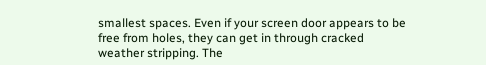smallest spaces. Even if your screen door appears to be free from holes, they can get in through cracked weather stripping. The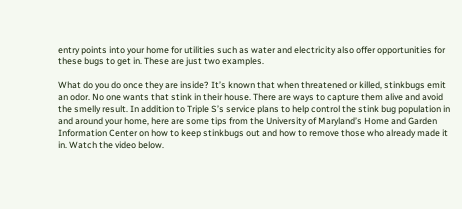entry points into your home for utilities such as water and electricity also offer opportunities for these bugs to get in. These are just two examples.

What do you do once they are inside? It’s known that when threatened or killed, stinkbugs emit an odor. No one wants that stink in their house. There are ways to capture them alive and avoid the smelly result. In addition to Triple S’s service plans to help control the stink bug population in and around your home, here are some tips from the University of Maryland’s Home and Garden Information Center on how to keep stinkbugs out and how to remove those who already made it in. Watch the video below.